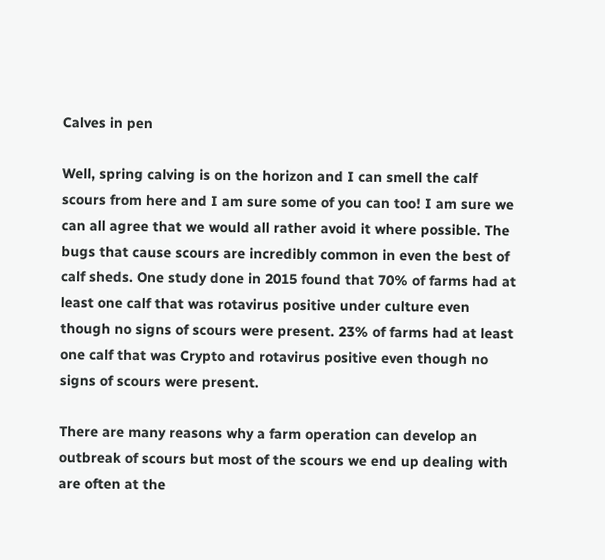Calves in pen

Well, spring calving is on the horizon and I can smell the calf scours from here and I am sure some of you can too! I am sure we can all agree that we would all rather avoid it where possible. The bugs that cause scours are incredibly common in even the best of calf sheds. One study done in 2015 found that 70% of farms had at least one calf that was rotavirus positive under culture even though no signs of scours were present. 23% of farms had at least one calf that was Crypto and rotavirus positive even though no signs of scours were present.

There are many reasons why a farm operation can develop an outbreak of scours but most of the scours we end up dealing with are often at the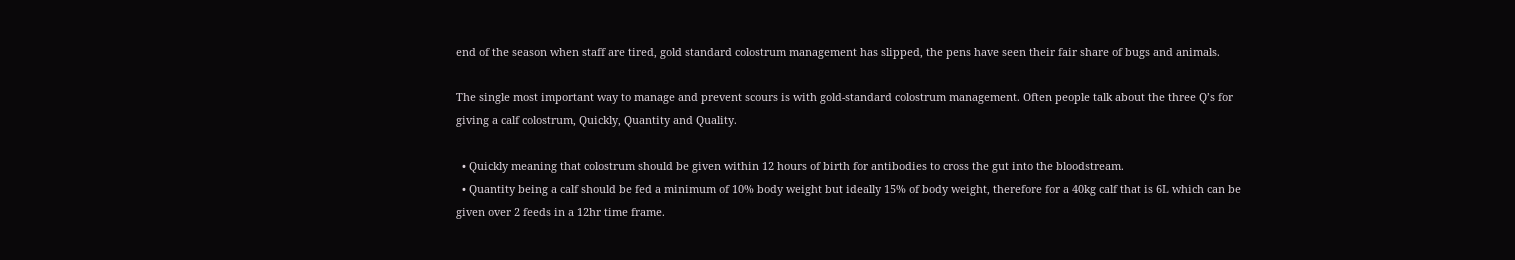end of the season when staff are tired, gold standard colostrum management has slipped, the pens have seen their fair share of bugs and animals.

The single most important way to manage and prevent scours is with gold-standard colostrum management. Often people talk about the three Q’s for giving a calf colostrum, Quickly, Quantity and Quality.

  • Quickly meaning that colostrum should be given within 12 hours of birth for antibodies to cross the gut into the bloodstream.
  • Quantity being a calf should be fed a minimum of 10% body weight but ideally 15% of body weight, therefore for a 40kg calf that is 6L which can be given over 2 feeds in a 12hr time frame.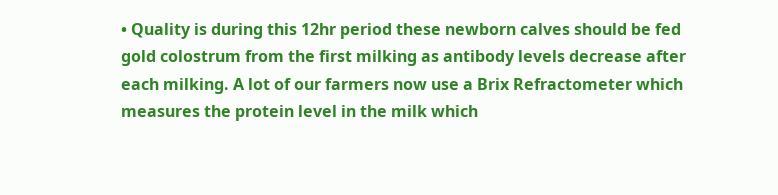• Quality is during this 12hr period these newborn calves should be fed gold colostrum from the first milking as antibody levels decrease after each milking. A lot of our farmers now use a Brix Refractometer which measures the protein level in the milk which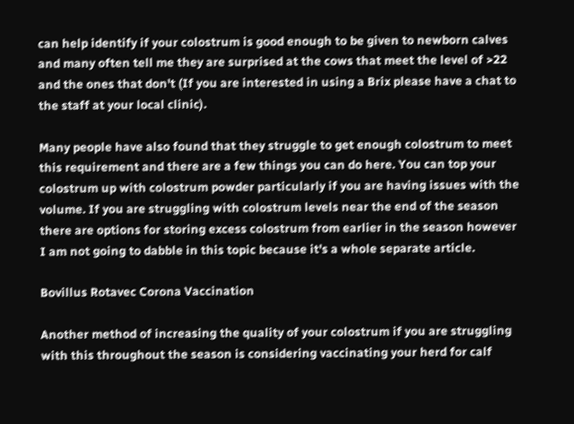can help identify if your colostrum is good enough to be given to newborn calves and many often tell me they are surprised at the cows that meet the level of >22 and the ones that don't (If you are interested in using a Brix please have a chat to the staff at your local clinic).

Many people have also found that they struggle to get enough colostrum to meet this requirement and there are a few things you can do here. You can top your colostrum up with colostrum powder particularly if you are having issues with the volume. If you are struggling with colostrum levels near the end of the season there are options for storing excess colostrum from earlier in the season however I am not going to dabble in this topic because it's a whole separate article.

Bovillus Rotavec Corona Vaccination

Another method of increasing the quality of your colostrum if you are struggling with this throughout the season is considering vaccinating your herd for calf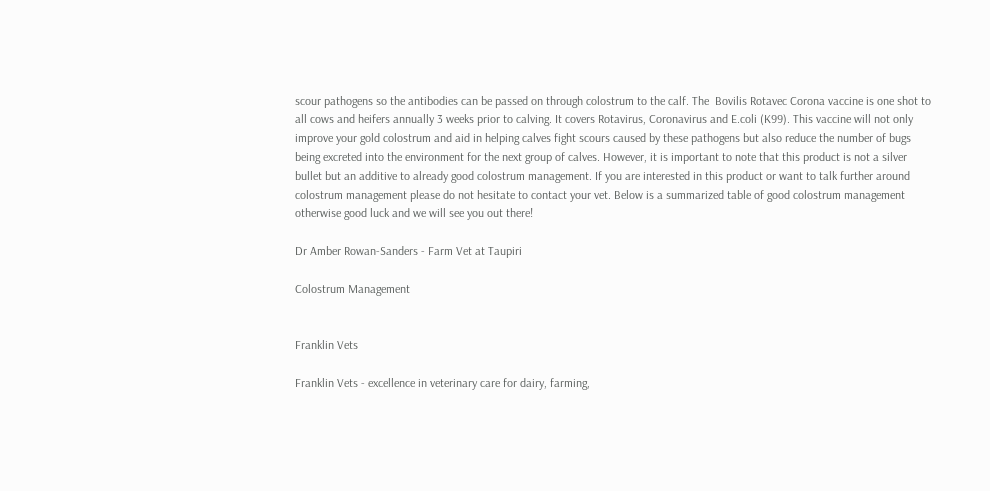scour pathogens so the antibodies can be passed on through colostrum to the calf. The  Bovilis Rotavec Corona vaccine is one shot to all cows and heifers annually 3 weeks prior to calving. It covers Rotavirus, Coronavirus and E.coli (K99). This vaccine will not only improve your gold colostrum and aid in helping calves fight scours caused by these pathogens but also reduce the number of bugs being excreted into the environment for the next group of calves. However, it is important to note that this product is not a silver bullet but an additive to already good colostrum management. If you are interested in this product or want to talk further around colostrum management please do not hesitate to contact your vet. Below is a summarized table of good colostrum management otherwise good luck and we will see you out there!

Dr Amber Rowan-Sanders - Farm Vet at Taupiri

Colostrum Management


Franklin Vets

Franklin Vets - excellence in veterinary care for dairy, farming,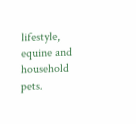lifestyle, equine and household pets.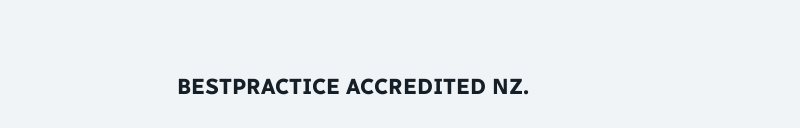BESTPRACTICE ACCREDITED NZ.